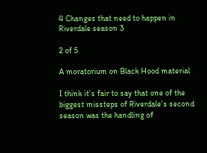4 Changes that need to happen in Riverdale season 3

2 of 5

A moratorium on Black Hood material

I think it’s fair to say that one of the biggest missteps of Riverdale’s second season was the handling of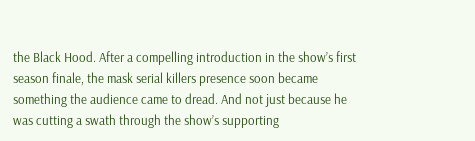the Black Hood. After a compelling introduction in the show’s first season finale, the mask serial killers presence soon became something the audience came to dread. And not just because he was cutting a swath through the show’s supporting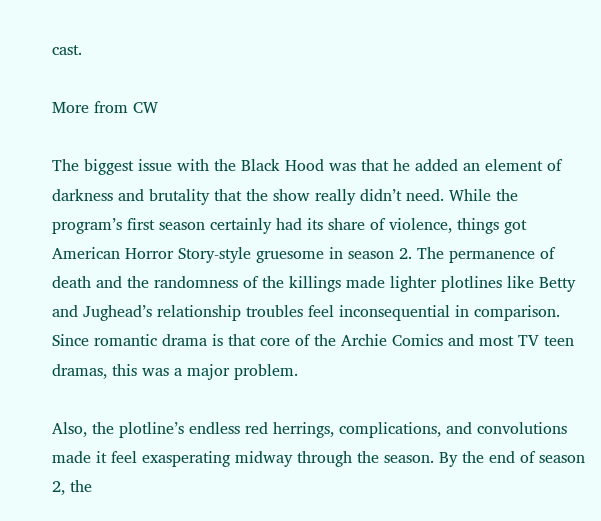cast.

More from CW

The biggest issue with the Black Hood was that he added an element of darkness and brutality that the show really didn’t need. While the program’s first season certainly had its share of violence, things got American Horror Story-style gruesome in season 2. The permanence of death and the randomness of the killings made lighter plotlines like Betty and Jughead’s relationship troubles feel inconsequential in comparison. Since romantic drama is that core of the Archie Comics and most TV teen dramas, this was a major problem.

Also, the plotline’s endless red herrings, complications, and convolutions made it feel exasperating midway through the season. By the end of season 2, the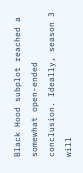Black Hood subplot reached a somewhat open-ended conclusion. Ideally, season 3 will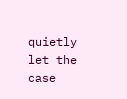quietly let the case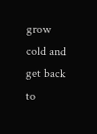grow cold and get back to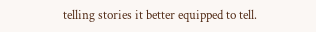telling stories it better equipped to tell.